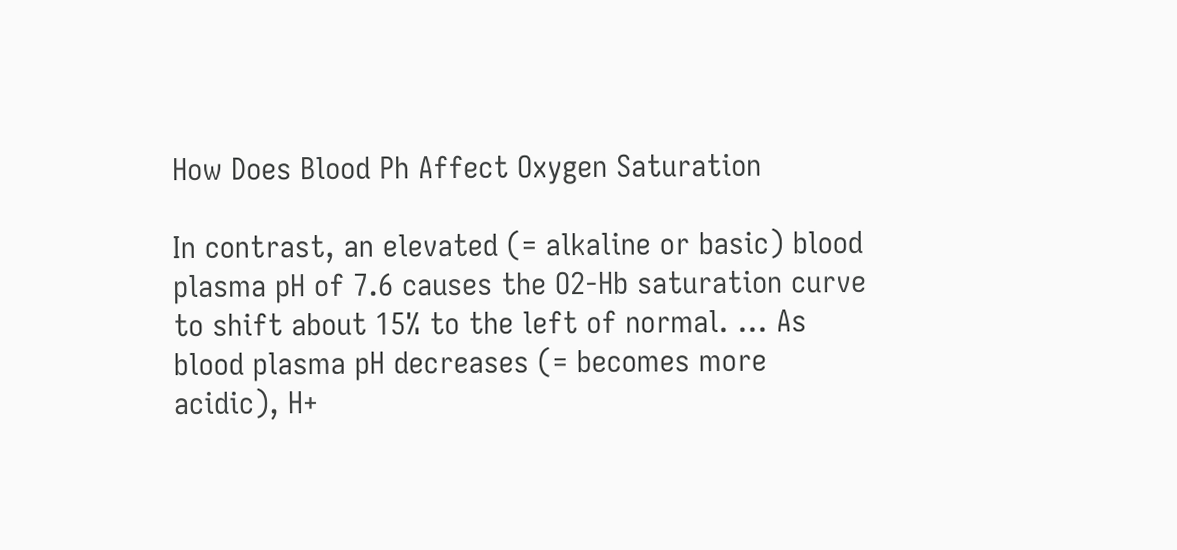How Does Blood Ph Affect Oxygen Saturation

In contrast, an elevated (= alkaline or basic) blood plasma pH of 7.6 causes the O2-Hb saturation curve to shift about 15% to the left of normal. … As blood plasma pH decreases (= becomes more acidic), H+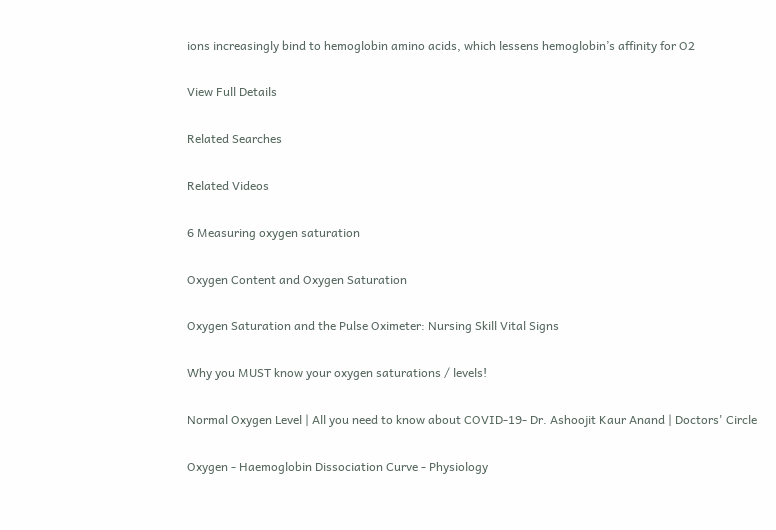ions increasingly bind to hemoglobin amino acids, which lessens hemoglobin’s affinity for O2

View Full Details

Related Searches

Related Videos

6 Measuring oxygen saturation

Oxygen Content and Oxygen Saturation

Oxygen Saturation and the Pulse Oximeter: Nursing Skill Vital Signs

Why you MUST know your oxygen saturations / levels!

Normal Oxygen Level | All you need to know about COVID-19- Dr. Ashoojit Kaur Anand | Doctors' Circle

Oxygen - Haemoglobin Dissociation Curve - Physiology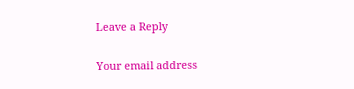Leave a Reply

Your email address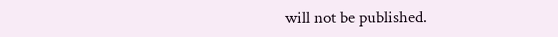will not be published.